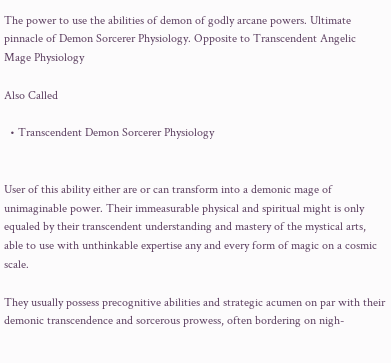The power to use the abilities of demon of godly arcane powers. Ultimate pinnacle of Demon Sorcerer Physiology. Opposite to Transcendent Angelic Mage Physiology

Also Called

  • Transcendent Demon Sorcerer Physiology


User of this ability either are or can transform into a demonic mage of unimaginable power. Their immeasurable physical and spiritual might is only equaled by their transcendent understanding and mastery of the mystical arts, able to use with unthinkable expertise any and every form of magic on a cosmic scale.

They usually possess precognitive abilities and strategic acumen on par with their demonic transcendence and sorcerous prowess, often bordering on nigh-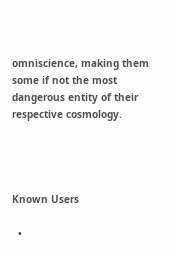omniscience, making them some if not the most dangerous entity of their respective cosmology.




Known Users

  •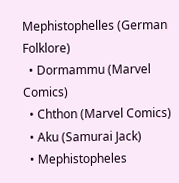Mephistophelles (German Folklore)
  • Dormammu (Marvel Comics)
  • Chthon (Marvel Comics)
  • Aku (Samurai Jack)
  • Mephistopheles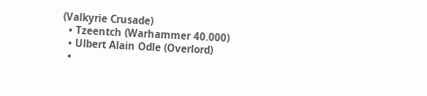(Valkyrie Crusade)
  • Tzeentch (Warhammer 40.000)
  • Ulbert Alain Odle (Overlord)
  •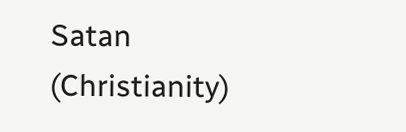Satan (Christianity)